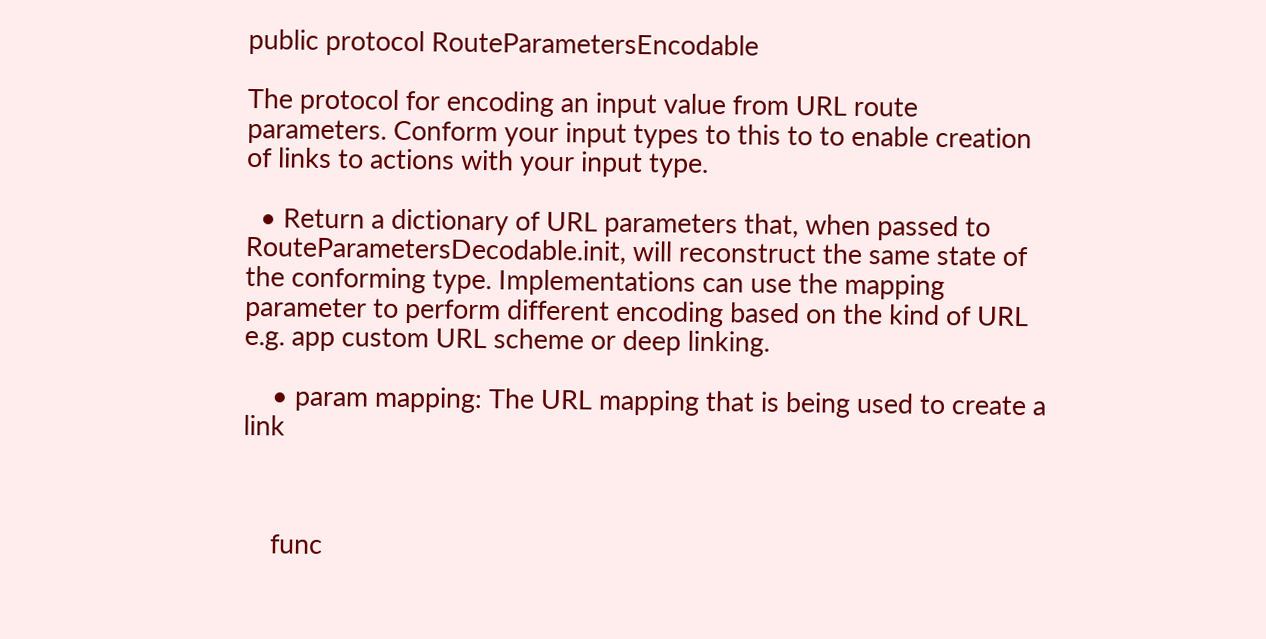public protocol RouteParametersEncodable

The protocol for encoding an input value from URL route parameters. Conform your input types to this to to enable creation of links to actions with your input type.

  • Return a dictionary of URL parameters that, when passed to RouteParametersDecodable.init, will reconstruct the same state of the conforming type. Implementations can use the mapping parameter to perform different encoding based on the kind of URL e.g. app custom URL scheme or deep linking.

    • param mapping: The URL mapping that is being used to create a link



    func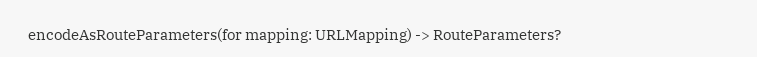encodeAsRouteParameters(for mapping: URLMapping) -> RouteParameters?